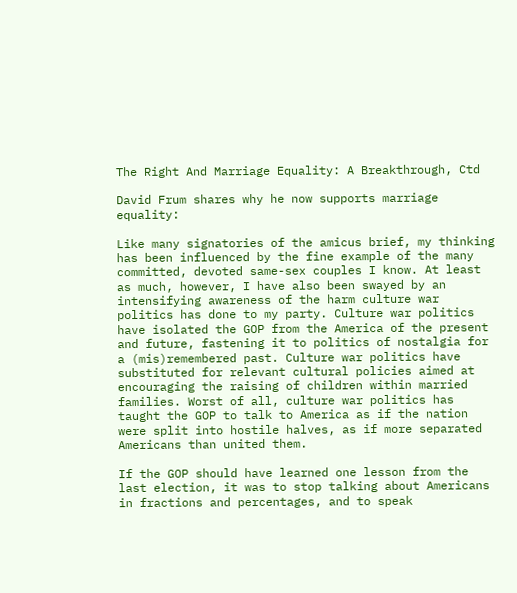The Right And Marriage Equality: A Breakthrough, Ctd

David Frum shares why he now supports marriage equality:

Like many signatories of the amicus brief, my thinking has been influenced by the fine example of the many committed, devoted same-sex couples I know. At least as much, however, I have also been swayed by an intensifying awareness of the harm culture war politics has done to my party. Culture war politics have isolated the GOP from the America of the present and future, fastening it to politics of nostalgia for a (mis)remembered past. Culture war politics have substituted for relevant cultural policies aimed at encouraging the raising of children within married families. Worst of all, culture war politics has taught the GOP to talk to America as if the nation were split into hostile halves, as if more separated Americans than united them.

If the GOP should have learned one lesson from the last election, it was to stop talking about Americans in fractions and percentages, and to speak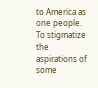to America as one people. To stigmatize the aspirations of some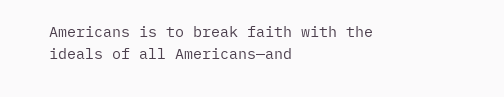Americans is to break faith with the ideals of all Americans—and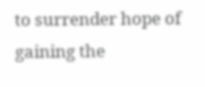to surrender hope of gaining the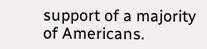support of a majority of Americans.